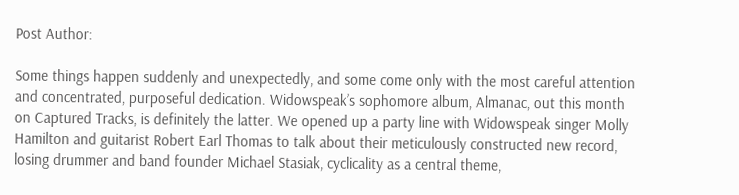Post Author:

Some things happen suddenly and unexpectedly, and some come only with the most careful attention and concentrated, purposeful dedication. Widowspeak’s sophomore album, Almanac, out this month on Captured Tracks, is definitely the latter. We opened up a party line with Widowspeak singer Molly Hamilton and guitarist Robert Earl Thomas to talk about their meticulously constructed new record, losing drummer and band founder Michael Stasiak, cyclicality as a central theme,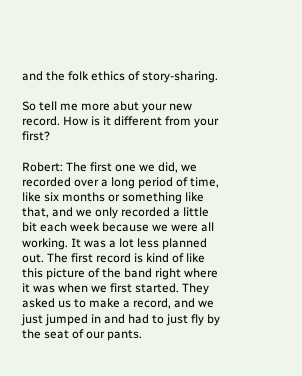and the folk ethics of story-sharing.

So tell me more abut your new record. How is it different from your first?

Robert: The first one we did, we recorded over a long period of time, like six months or something like that, and we only recorded a little bit each week because we were all working. It was a lot less planned out. The first record is kind of like this picture of the band right where it was when we first started. They asked us to make a record, and we just jumped in and had to just fly by the seat of our pants.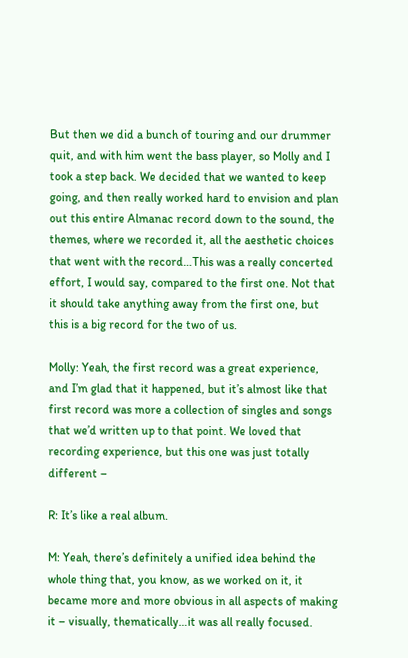But then we did a bunch of touring and our drummer quit, and with him went the bass player, so Molly and I took a step back. We decided that we wanted to keep going, and then really worked hard to envision and plan out this entire Almanac record down to the sound, the themes, where we recorded it, all the aesthetic choices that went with the record…This was a really concerted effort, I would say, compared to the first one. Not that it should take anything away from the first one, but this is a big record for the two of us.

Molly: Yeah, the first record was a great experience, and I’m glad that it happened, but it’s almost like that first record was more a collection of singles and songs that we’d written up to that point. We loved that recording experience, but this one was just totally different –

R: It’s like a real album.

M: Yeah, there’s definitely a unified idea behind the whole thing that, you know, as we worked on it, it became more and more obvious in all aspects of making it – visually, thematically…it was all really focused.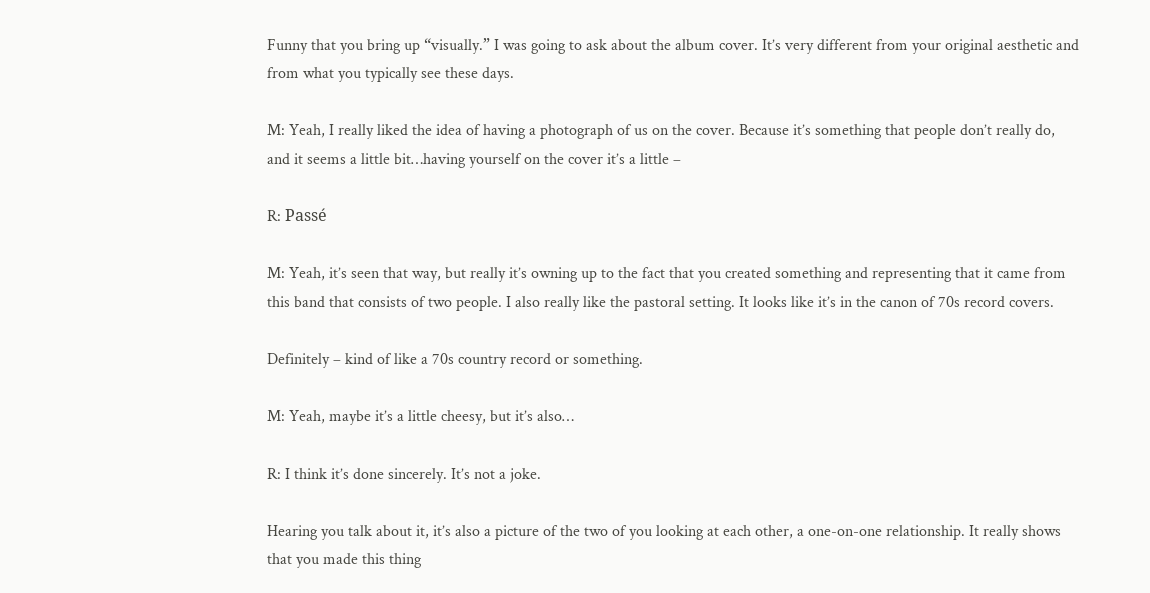Funny that you bring up “visually.” I was going to ask about the album cover. It’s very different from your original aesthetic and from what you typically see these days.

M: Yeah, I really liked the idea of having a photograph of us on the cover. Because it’s something that people don’t really do, and it seems a little bit…having yourself on the cover it’s a little –

R: Passé

M: Yeah, it’s seen that way, but really it’s owning up to the fact that you created something and representing that it came from this band that consists of two people. I also really like the pastoral setting. It looks like it’s in the canon of 70s record covers.

Definitely – kind of like a 70s country record or something.

M: Yeah, maybe it’s a little cheesy, but it’s also…

R: I think it’s done sincerely. It’s not a joke.

Hearing you talk about it, it’s also a picture of the two of you looking at each other, a one-on-one relationship. It really shows that you made this thing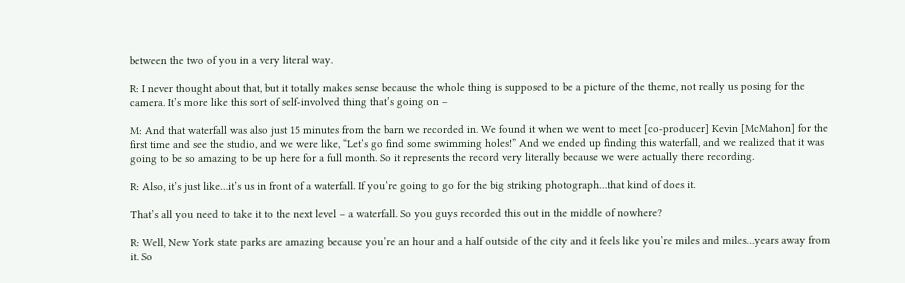between the two of you in a very literal way.

R: I never thought about that, but it totally makes sense because the whole thing is supposed to be a picture of the theme, not really us posing for the camera. It’s more like this sort of self-involved thing that’s going on –

M: And that waterfall was also just 15 minutes from the barn we recorded in. We found it when we went to meet [co-producer] Kevin [McMahon] for the first time and see the studio, and we were like, “Let’s go find some swimming holes!” And we ended up finding this waterfall, and we realized that it was going to be so amazing to be up here for a full month. So it represents the record very literally because we were actually there recording.

R: Also, it’s just like…it’s us in front of a waterfall. If you’re going to go for the big striking photograph…that kind of does it.

That’s all you need to take it to the next level – a waterfall. So you guys recorded this out in the middle of nowhere?

R: Well, New York state parks are amazing because you’re an hour and a half outside of the city and it feels like you’re miles and miles…years away from it. So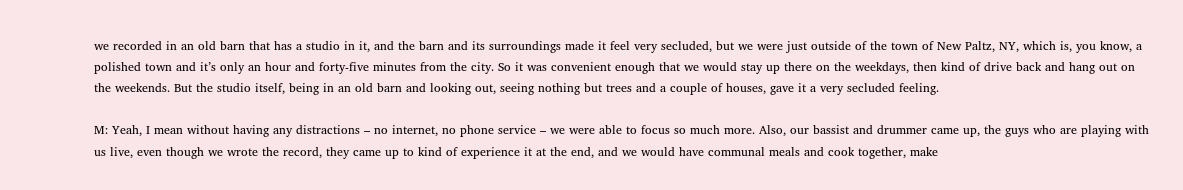we recorded in an old barn that has a studio in it, and the barn and its surroundings made it feel very secluded, but we were just outside of the town of New Paltz, NY, which is, you know, a polished town and it’s only an hour and forty-five minutes from the city. So it was convenient enough that we would stay up there on the weekdays, then kind of drive back and hang out on the weekends. But the studio itself, being in an old barn and looking out, seeing nothing but trees and a couple of houses, gave it a very secluded feeling.

M: Yeah, I mean without having any distractions – no internet, no phone service – we were able to focus so much more. Also, our bassist and drummer came up, the guys who are playing with us live, even though we wrote the record, they came up to kind of experience it at the end, and we would have communal meals and cook together, make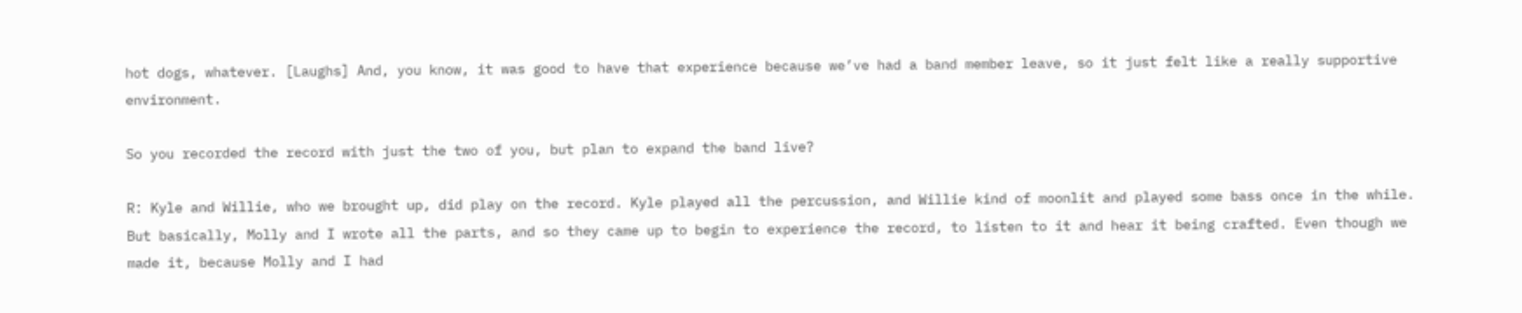hot dogs, whatever. [Laughs] And, you know, it was good to have that experience because we’ve had a band member leave, so it just felt like a really supportive environment.

So you recorded the record with just the two of you, but plan to expand the band live?

R: Kyle and Willie, who we brought up, did play on the record. Kyle played all the percussion, and Willie kind of moonlit and played some bass once in the while. But basically, Molly and I wrote all the parts, and so they came up to begin to experience the record, to listen to it and hear it being crafted. Even though we made it, because Molly and I had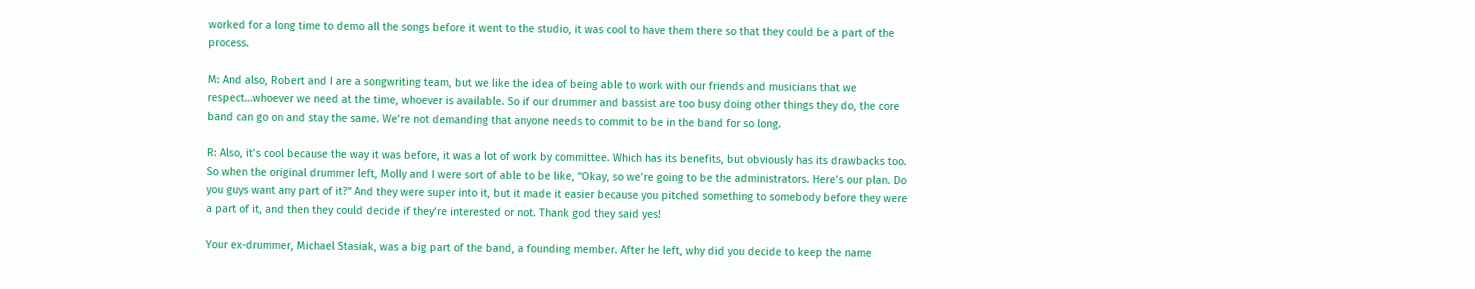worked for a long time to demo all the songs before it went to the studio, it was cool to have them there so that they could be a part of the process.

M: And also, Robert and I are a songwriting team, but we like the idea of being able to work with our friends and musicians that we respect…whoever we need at the time, whoever is available. So if our drummer and bassist are too busy doing other things they do, the core band can go on and stay the same. We’re not demanding that anyone needs to commit to be in the band for so long.

R: Also, it’s cool because the way it was before, it was a lot of work by committee. Which has its benefits, but obviously has its drawbacks too. So when the original drummer left, Molly and I were sort of able to be like, “Okay, so we’re going to be the administrators. Here’s our plan. Do you guys want any part of it?” And they were super into it, but it made it easier because you pitched something to somebody before they were a part of it, and then they could decide if they’re interested or not. Thank god they said yes!

Your ex-drummer, Michael Stasiak, was a big part of the band, a founding member. After he left, why did you decide to keep the name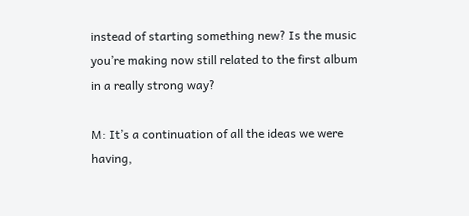instead of starting something new? Is the music you’re making now still related to the first album in a really strong way?

M: It’s a continuation of all the ideas we were having,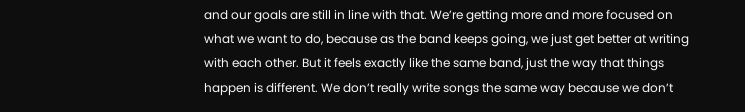and our goals are still in line with that. We’re getting more and more focused on what we want to do, because as the band keeps going, we just get better at writing with each other. But it feels exactly like the same band, just the way that things happen is different. We don’t really write songs the same way because we don’t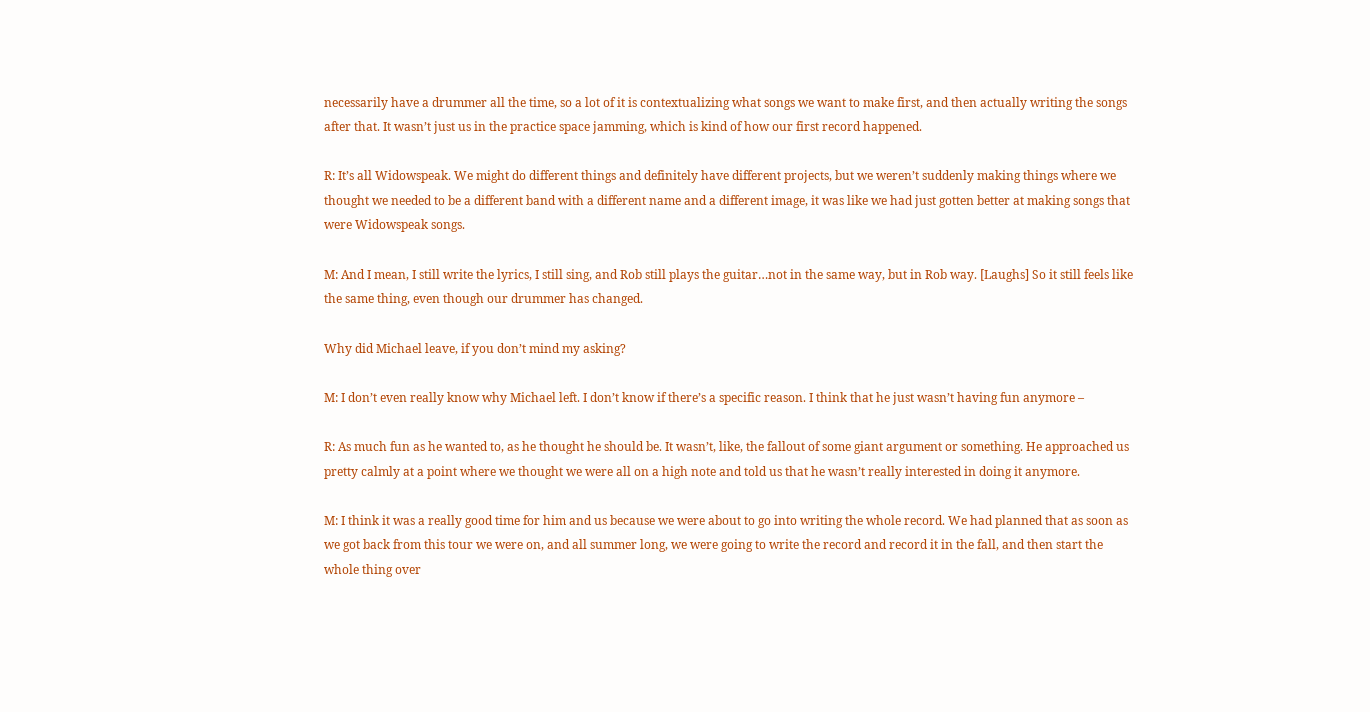necessarily have a drummer all the time, so a lot of it is contextualizing what songs we want to make first, and then actually writing the songs after that. It wasn’t just us in the practice space jamming, which is kind of how our first record happened.

R: It’s all Widowspeak. We might do different things and definitely have different projects, but we weren’t suddenly making things where we thought we needed to be a different band with a different name and a different image, it was like we had just gotten better at making songs that were Widowspeak songs.

M: And I mean, I still write the lyrics, I still sing, and Rob still plays the guitar…not in the same way, but in Rob way. [Laughs] So it still feels like the same thing, even though our drummer has changed.

Why did Michael leave, if you don’t mind my asking?

M: I don’t even really know why Michael left. I don’t know if there’s a specific reason. I think that he just wasn’t having fun anymore –

R: As much fun as he wanted to, as he thought he should be. It wasn’t, like, the fallout of some giant argument or something. He approached us pretty calmly at a point where we thought we were all on a high note and told us that he wasn’t really interested in doing it anymore.

M: I think it was a really good time for him and us because we were about to go into writing the whole record. We had planned that as soon as we got back from this tour we were on, and all summer long, we were going to write the record and record it in the fall, and then start the whole thing over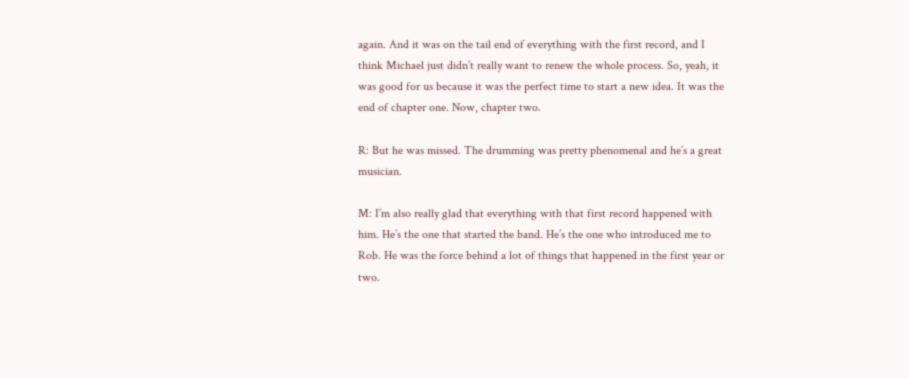again. And it was on the tail end of everything with the first record, and I think Michael just didn’t really want to renew the whole process. So, yeah, it was good for us because it was the perfect time to start a new idea. It was the end of chapter one. Now, chapter two.

R: But he was missed. The drumming was pretty phenomenal and he’s a great musician.

M: I’m also really glad that everything with that first record happened with him. He’s the one that started the band. He’s the one who introduced me to Rob. He was the force behind a lot of things that happened in the first year or two.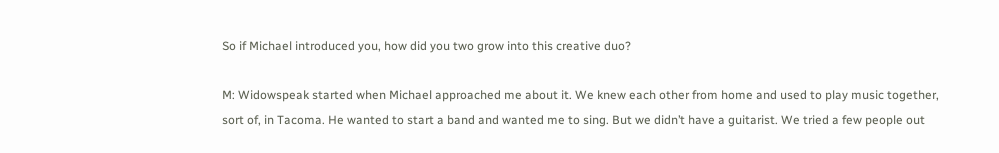So if Michael introduced you, how did you two grow into this creative duo?

M: Widowspeak started when Michael approached me about it. We knew each other from home and used to play music together, sort of, in Tacoma. He wanted to start a band and wanted me to sing. But we didn’t have a guitarist. We tried a few people out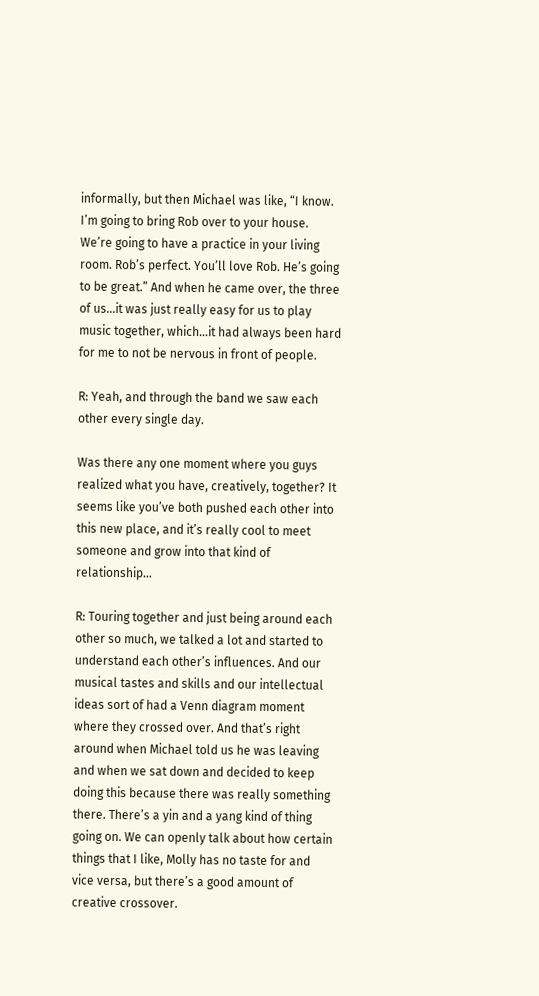informally, but then Michael was like, “I know. I’m going to bring Rob over to your house. We’re going to have a practice in your living room. Rob’s perfect. You’ll love Rob. He’s going to be great.” And when he came over, the three of us…it was just really easy for us to play music together, which…it had always been hard for me to not be nervous in front of people.

R: Yeah, and through the band we saw each other every single day.

Was there any one moment where you guys realized what you have, creatively, together? It seems like you’ve both pushed each other into this new place, and it’s really cool to meet someone and grow into that kind of relationship…

R: Touring together and just being around each other so much, we talked a lot and started to understand each other’s influences. And our musical tastes and skills and our intellectual ideas sort of had a Venn diagram moment where they crossed over. And that’s right around when Michael told us he was leaving and when we sat down and decided to keep doing this because there was really something there. There’s a yin and a yang kind of thing going on. We can openly talk about how certain things that I like, Molly has no taste for and vice versa, but there’s a good amount of creative crossover.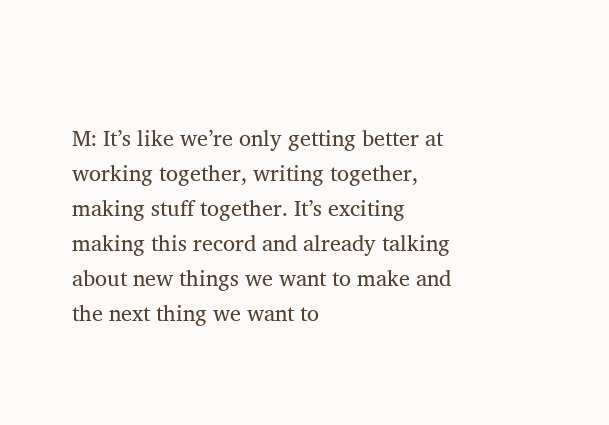M: It’s like we’re only getting better at working together, writing together, making stuff together. It’s exciting making this record and already talking about new things we want to make and the next thing we want to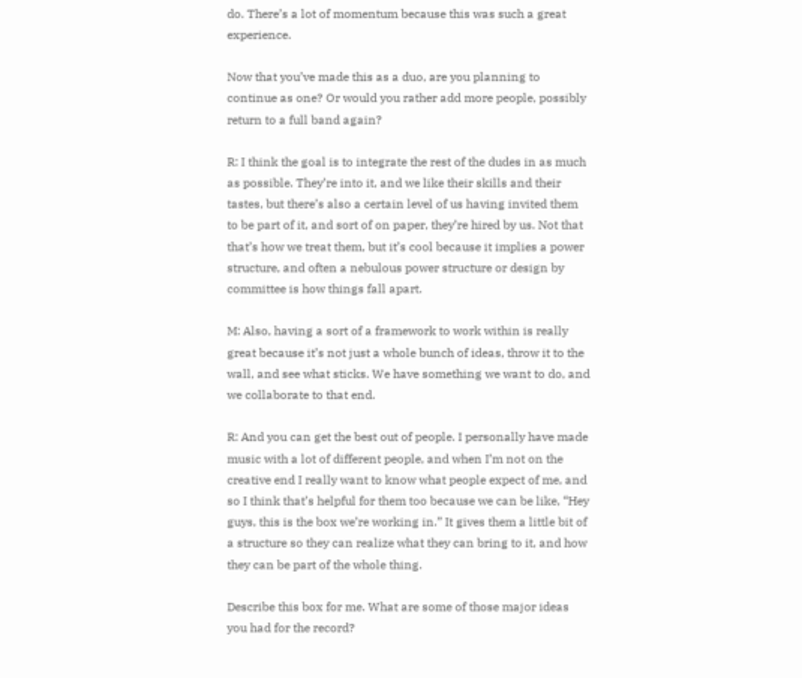do. There’s a lot of momentum because this was such a great experience.

Now that you’ve made this as a duo, are you planning to continue as one? Or would you rather add more people, possibly return to a full band again?

R: I think the goal is to integrate the rest of the dudes in as much as possible. They’re into it, and we like their skills and their tastes, but there’s also a certain level of us having invited them to be part of it, and sort of on paper, they’re hired by us. Not that that’s how we treat them, but it’s cool because it implies a power structure, and often a nebulous power structure or design by committee is how things fall apart.

M: Also, having a sort of a framework to work within is really great because it’s not just a whole bunch of ideas, throw it to the wall, and see what sticks. We have something we want to do, and we collaborate to that end.

R: And you can get the best out of people. I personally have made music with a lot of different people, and when I’m not on the creative end I really want to know what people expect of me, and so I think that’s helpful for them too because we can be like, “Hey guys, this is the box we’re working in.” It gives them a little bit of a structure so they can realize what they can bring to it, and how they can be part of the whole thing.

Describe this box for me. What are some of those major ideas you had for the record?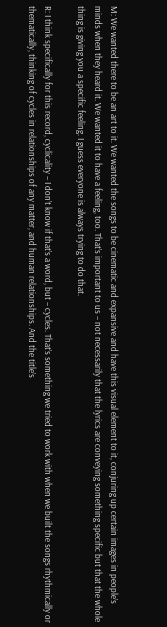M: We wanted there to be an art to it. We wanted the songs to be cinematic and expansive and have this visual element to it, conjuring up certain images in people’s minds when they heard it. We wanted it to have a feeling, too. That’s important to us – not necessarily that the lyrics are conveying something specific but that the whole thing is giving you a specific feeling. I guess everyone is always trying to do that.

R: I think specifically for this record, cyclicality – I don’t know if that’s a word, but – cycles. That’s something we tried to work with when we built the songs rhythmically or thematically, thinking of cycles in relationships of any matter, and human relationships. And the title’s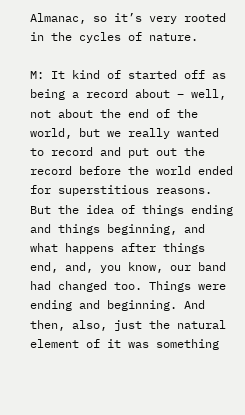Almanac, so it’s very rooted in the cycles of nature.

M: It kind of started off as being a record about – well, not about the end of the world, but we really wanted to record and put out the record before the world ended for superstitious reasons. But the idea of things ending and things beginning, and what happens after things end, and, you know, our band had changed too. Things were ending and beginning. And then, also, just the natural element of it was something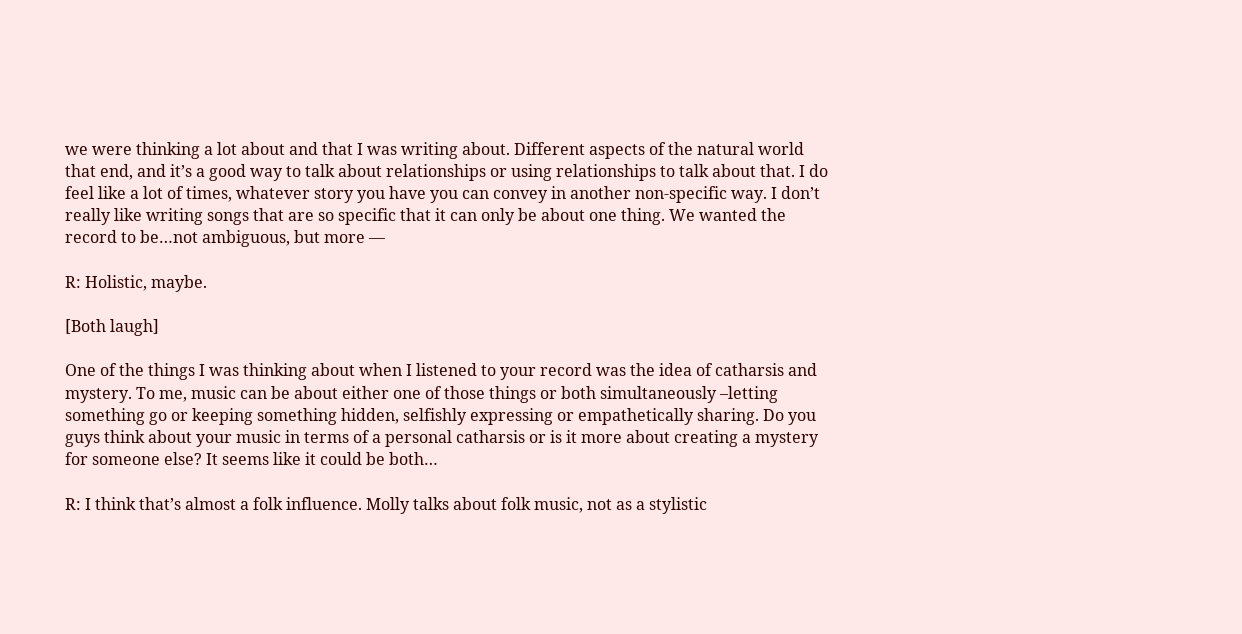we were thinking a lot about and that I was writing about. Different aspects of the natural world that end, and it’s a good way to talk about relationships or using relationships to talk about that. I do feel like a lot of times, whatever story you have you can convey in another non-specific way. I don’t really like writing songs that are so specific that it can only be about one thing. We wanted the record to be…not ambiguous, but more —

R: Holistic, maybe.

[Both laugh]

One of the things I was thinking about when I listened to your record was the idea of catharsis and mystery. To me, music can be about either one of those things or both simultaneously –letting something go or keeping something hidden, selfishly expressing or empathetically sharing. Do you guys think about your music in terms of a personal catharsis or is it more about creating a mystery for someone else? It seems like it could be both…

R: I think that’s almost a folk influence. Molly talks about folk music, not as a stylistic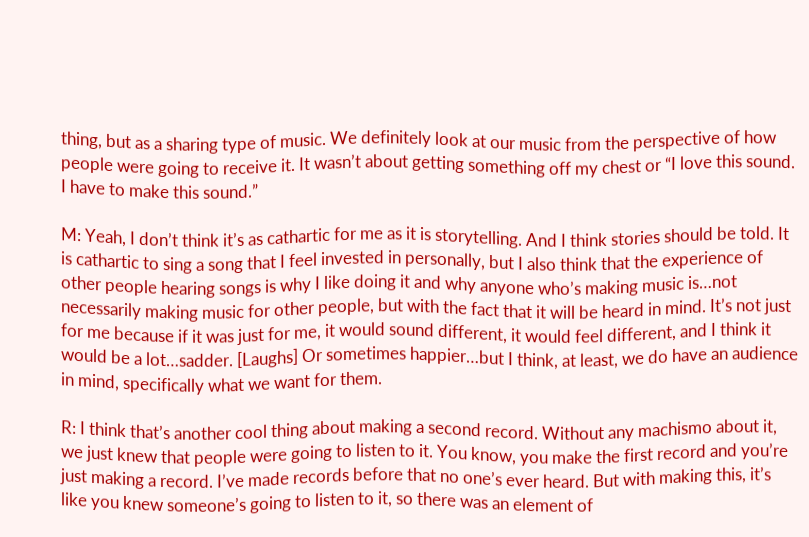thing, but as a sharing type of music. We definitely look at our music from the perspective of how people were going to receive it. It wasn’t about getting something off my chest or “I love this sound. I have to make this sound.”

M: Yeah, I don’t think it’s as cathartic for me as it is storytelling. And I think stories should be told. It is cathartic to sing a song that I feel invested in personally, but I also think that the experience of other people hearing songs is why I like doing it and why anyone who’s making music is…not necessarily making music for other people, but with the fact that it will be heard in mind. It’s not just for me because if it was just for me, it would sound different, it would feel different, and I think it would be a lot…sadder. [Laughs] Or sometimes happier…but I think, at least, we do have an audience in mind, specifically what we want for them.

R: I think that’s another cool thing about making a second record. Without any machismo about it, we just knew that people were going to listen to it. You know, you make the first record and you’re just making a record. I’ve made records before that no one’s ever heard. But with making this, it’s like you knew someone’s going to listen to it, so there was an element of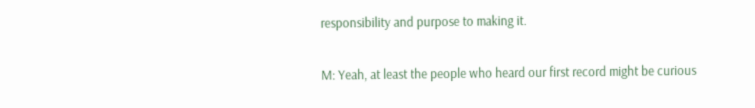responsibility and purpose to making it.

M: Yeah, at least the people who heard our first record might be curious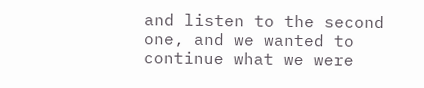and listen to the second one, and we wanted to continue what we were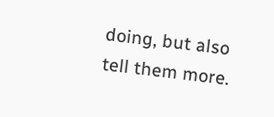doing, but also tell them more.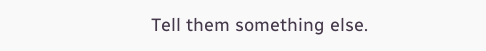Tell them something else.